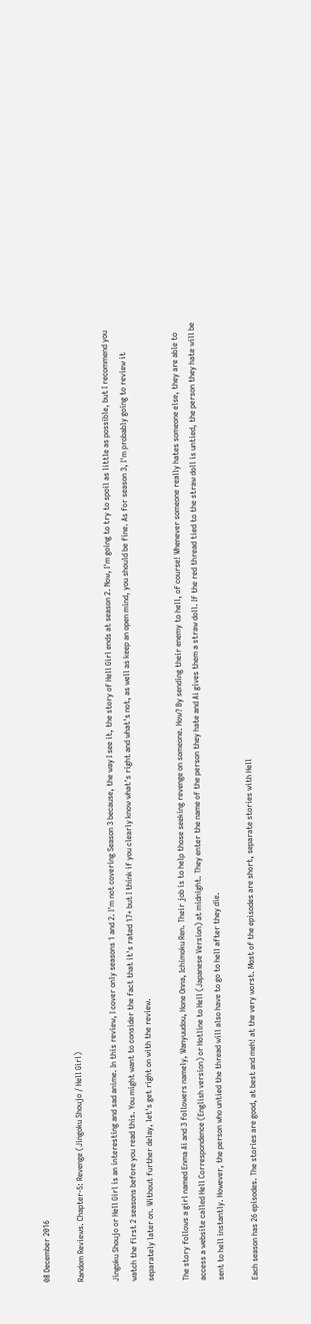08 December 2016

Random Reviews. Chapter-5: Revenge (Jingoku Shoujo / Hell Girl)

Jingoku Shoujo or Hell Girl is an interesting and sad anime. In this review, I cover only seasons 1 and 2. I'm not covering Season 3 because, the way I see it, the story of Hell Girl ends at season 2. Now, I'm going to try to spoil as little as possible, but I recommend you watch the first 2 seasons before you read this. You might want to consider the fact that it's rated 17+ but I think if you clearly know what's right and what's not, as well as keep an open mind, you should be fine. As for season 3, I'm probably going to review it separately later on. Without further delay, let's get right on with the review.

The story follows a girl named Enma Ai and 3 followers namely, Wanyuudou, Hone Onna, Ichimoku Ren. Their job is to help those seeking revenge on someone. How? By sending their enemy to hell, of course! Whenever someone really hates someone else, they are able to access a website called Hell Correspondence (English version) or Hotline to Hell (Japanese Version) at midnight. They enter the name of the person they hate and Ai gives them a straw doll. If the red thread tied to the straw doll is untied, the person they hate will be sent to hell instantly. However, the person who untied the thread will also have to go to hell after they die.

Each season has 26 episodes. The stories are good, at best and meh! at the very worst. Most of the episodes are short, separate stories with Hell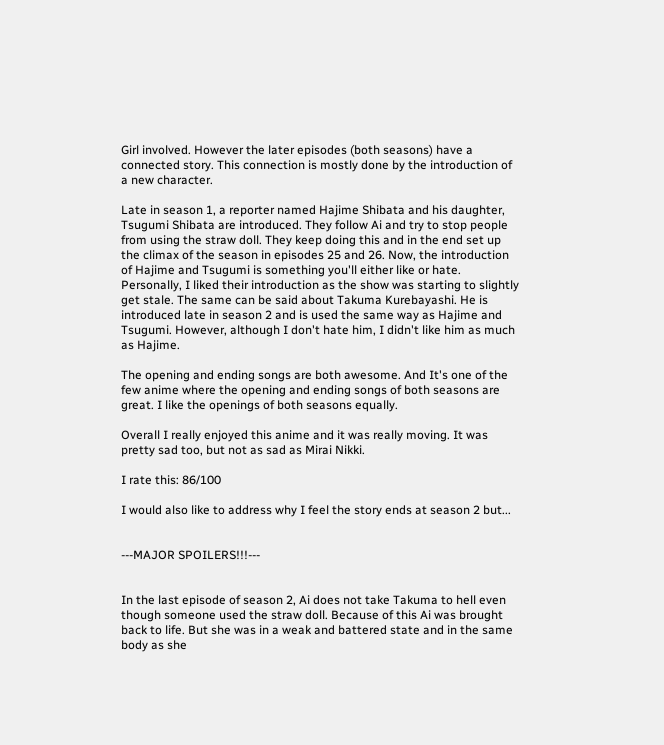Girl involved. However the later episodes (both seasons) have a connected story. This connection is mostly done by the introduction of a new character.

Late in season 1, a reporter named Hajime Shibata and his daughter, Tsugumi Shibata are introduced. They follow Ai and try to stop people from using the straw doll. They keep doing this and in the end set up the climax of the season in episodes 25 and 26. Now, the introduction of Hajime and Tsugumi is something you'll either like or hate. Personally, I liked their introduction as the show was starting to slightly get stale. The same can be said about Takuma Kurebayashi. He is introduced late in season 2 and is used the same way as Hajime and Tsugumi. However, although I don't hate him, I didn't like him as much as Hajime.

The opening and ending songs are both awesome. And It's one of the few anime where the opening and ending songs of both seasons are great. I like the openings of both seasons equally.

Overall I really enjoyed this anime and it was really moving. It was pretty sad too, but not as sad as Mirai Nikki.

I rate this: 86/100

I would also like to address why I feel the story ends at season 2 but...


---MAJOR SPOILERS!!!---


In the last episode of season 2, Ai does not take Takuma to hell even though someone used the straw doll. Because of this Ai was brought back to life. But she was in a weak and battered state and in the same body as she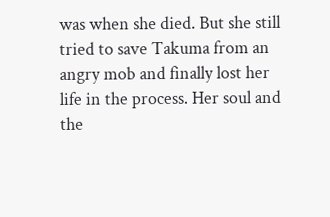was when she died. But she still tried to save Takuma from an angry mob and finally lost her life in the process. Her soul and the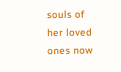souls of her loved ones now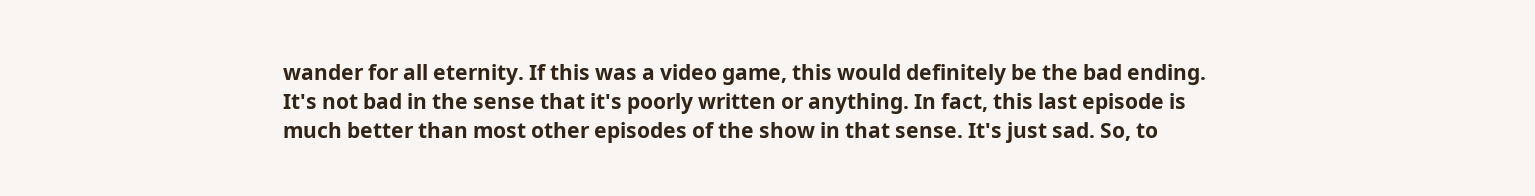wander for all eternity. If this was a video game, this would definitely be the bad ending. It's not bad in the sense that it's poorly written or anything. In fact, this last episode is much better than most other episodes of the show in that sense. It's just sad. So, to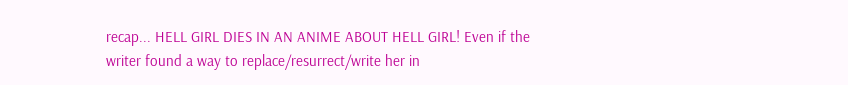recap... HELL GIRL DIES IN AN ANIME ABOUT HELL GIRL! Even if the writer found a way to replace/resurrect/write her in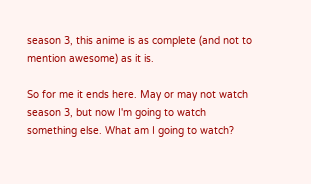season 3, this anime is as complete (and not to mention awesome) as it is.

So for me it ends here. May or may not watch season 3, but now I'm going to watch something else. What am I going to watch?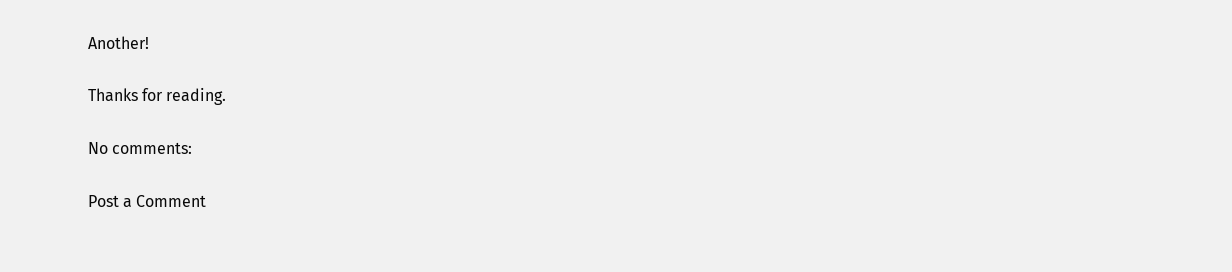Another!

Thanks for reading.

No comments:

Post a Comment